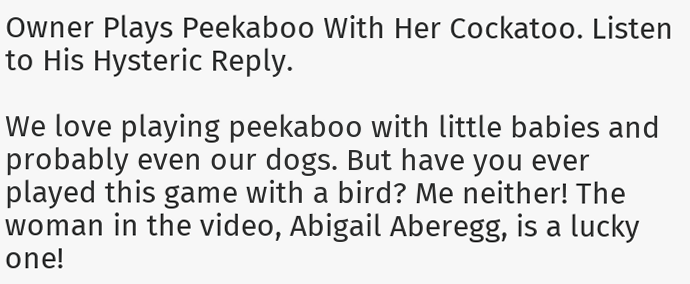Owner Plays Peekaboo With Her Cockatoo. Listen to His Hysteric Reply.

We love playing peekaboo with little babies and probably even our dogs. But have you ever played this game with a bird? Me neither! The woman in the video, Abigail Aberegg, is a lucky one!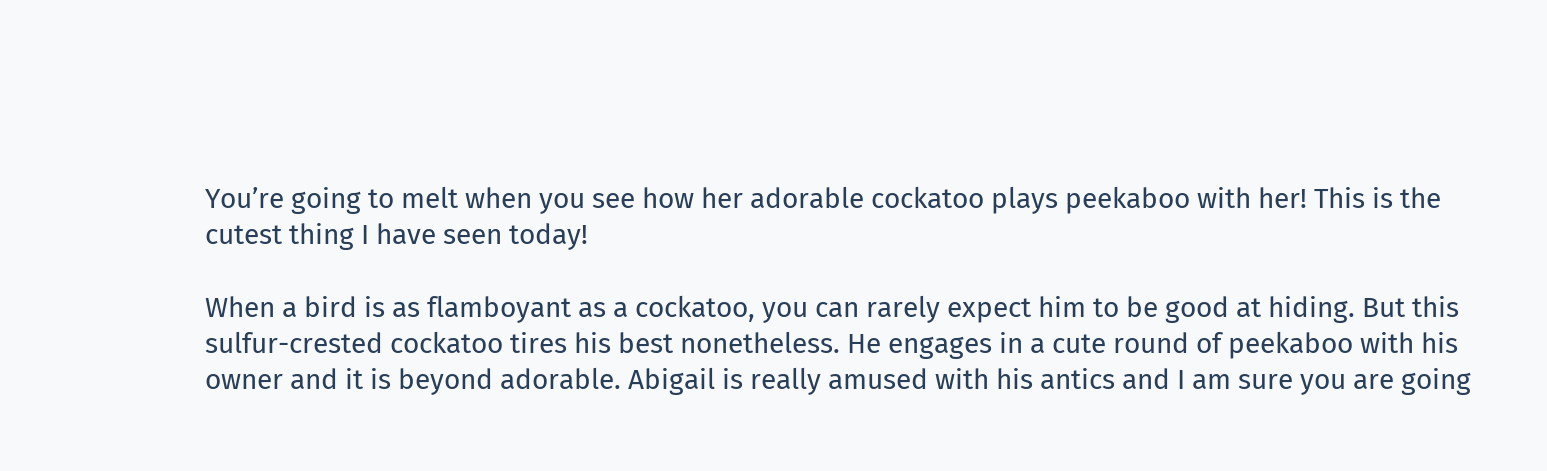You’re going to melt when you see how her adorable cockatoo plays peekaboo with her! This is the cutest thing I have seen today!

When a bird is as flamboyant as a cockatoo, you can rarely expect him to be good at hiding. But this sulfur-crested cockatoo tires his best nonetheless. He engages in a cute round of peekaboo with his owner and it is beyond adorable. Abigail is really amused with his antics and I am sure you are going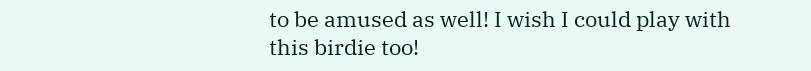to be amused as well! I wish I could play with this birdie too!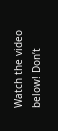Watch the video below! Don’t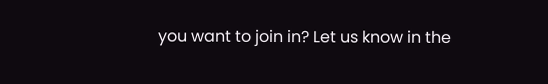you want to join in? Let us know in the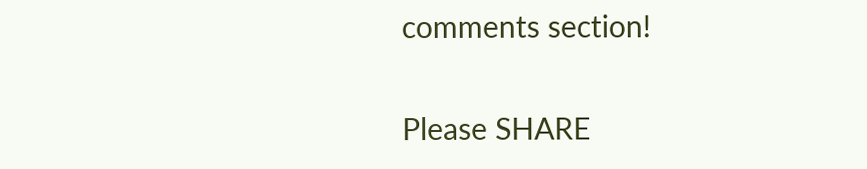comments section!

Please SHARE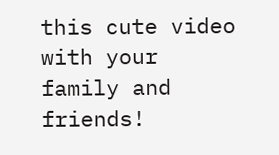this cute video with your family and friends!